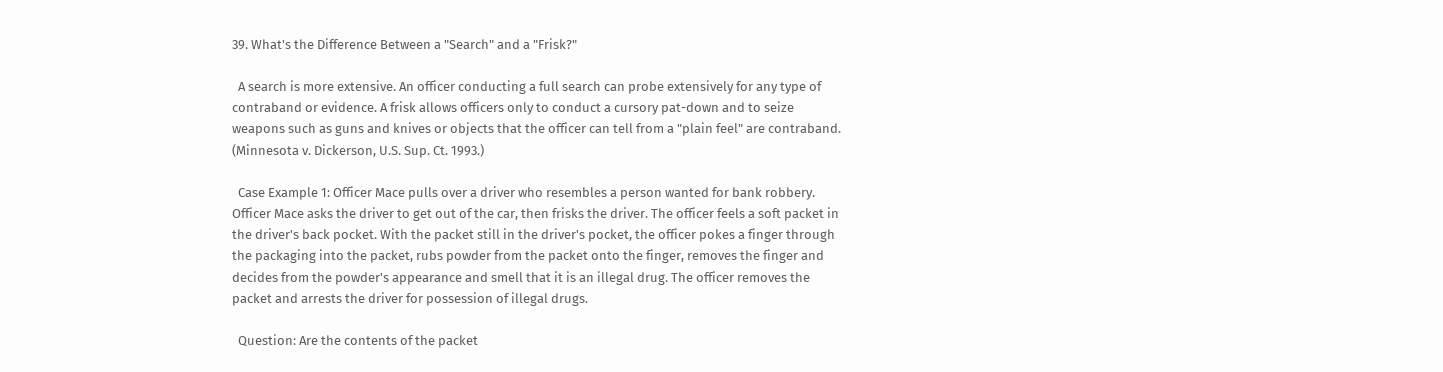39. What's the Difference Between a "Search" and a "Frisk?"

  A search is more extensive. An officer conducting a full search can probe extensively for any type of contraband or evidence. A frisk allows officers only to conduct a cursory pat-down and to seize weapons such as guns and knives or objects that the officer can tell from a "plain feel" are contraband. (Minnesota v. Dickerson, U.S. Sup. Ct. 1993.)

  Case Example 1: Officer Mace pulls over a driver who resembles a person wanted for bank robbery. Officer Mace asks the driver to get out of the car, then frisks the driver. The officer feels a soft packet in the driver's back pocket. With the packet still in the driver's pocket, the officer pokes a finger through the packaging into the packet, rubs powder from the packet onto the finger, removes the finger and decides from the powder's appearance and smell that it is an illegal drug. The officer removes the packet and arrests the driver for possession of illegal drugs.

  Question: Are the contents of the packet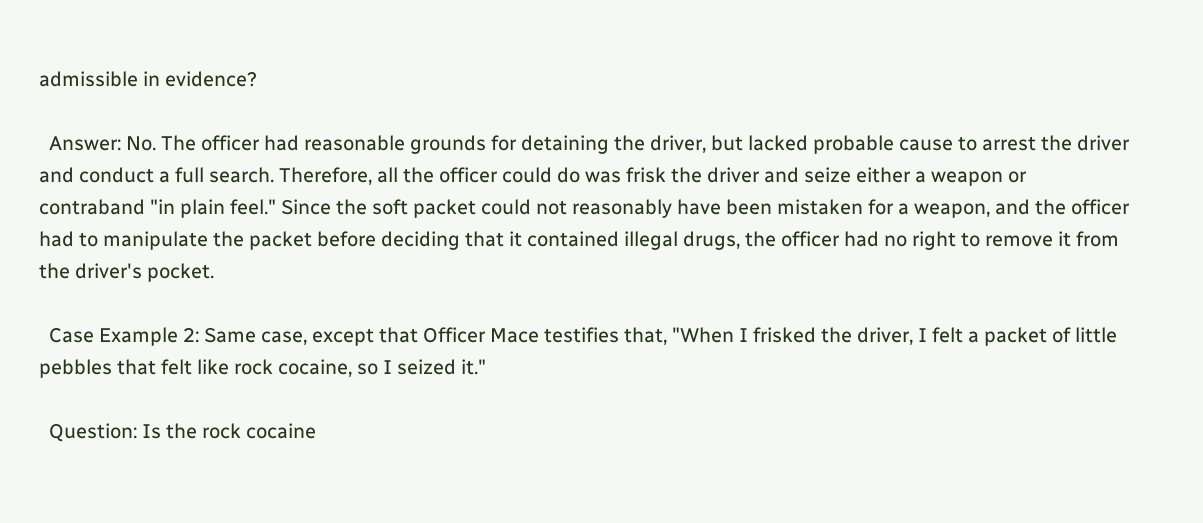admissible in evidence?

  Answer: No. The officer had reasonable grounds for detaining the driver, but lacked probable cause to arrest the driver and conduct a full search. Therefore, all the officer could do was frisk the driver and seize either a weapon or contraband "in plain feel." Since the soft packet could not reasonably have been mistaken for a weapon, and the officer had to manipulate the packet before deciding that it contained illegal drugs, the officer had no right to remove it from the driver's pocket.

  Case Example 2: Same case, except that Officer Mace testifies that, "When I frisked the driver, I felt a packet of little pebbles that felt like rock cocaine, so I seized it."

  Question: Is the rock cocaine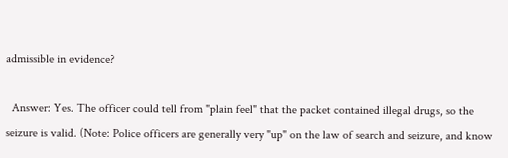admissible in evidence?

  Answer: Yes. The officer could tell from "plain feel" that the packet contained illegal drugs, so the seizure is valid. (Note: Police officers are generally very "up" on the law of search and seizure, and know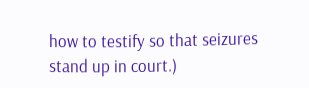how to testify so that seizures stand up in court.)